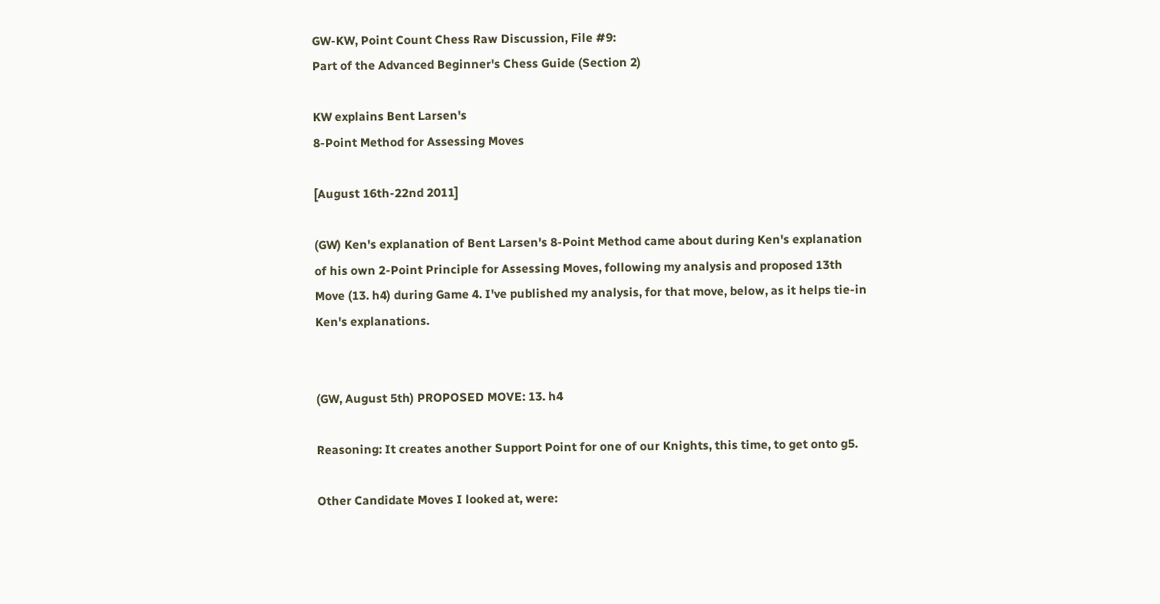GW-KW, Point Count Chess Raw Discussion, File #9:
Part of the Advanced Beginner's Chess Guide (Section 2)

KW explains Bent Larsen's
8-Point Method for Assessing Moves

[August 16th-22nd 2011]

(GW) Ken's explanation of Bent Larsen's 8-Point Method came about during Ken's explanation of his own 2-Point Principle for Assessing Moves, following my analysis and proposed 13th Move (13. h4) during Game 4. I've published my analysis, for that move, below, as it helps tie-in Ken's explanations.


(GW, August 5th) PROPOSED MOVE: 13. h4

Reasoning: It creates another Support Point for one of our Knights, this time, to get onto g5.

Other Candidate Moves I looked at, were: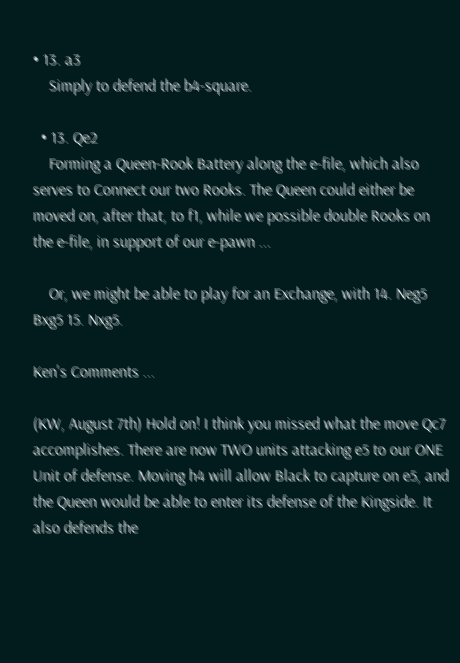• 13. a3
    Simply to defend the b4-square.

  • 13. Qe2
    Forming a Queen-Rook Battery along the e-file, which also serves to Connect our two Rooks. The Queen could either be moved on, after that, to f1, while we possible double Rooks on the e-file, in support of our e-pawn ...

    Or, we might be able to play for an Exchange, with 14. Neg5 Bxg5 15. Nxg5.

Ken's Comments ...

(KW, August 7th) Hold on! I think you missed what the move Qc7 accomplishes. There are now TWO units attacking e5 to our ONE Unit of defense. Moving h4 will allow Black to capture on e5, and the Queen would be able to enter its defense of the Kingside. It also defends the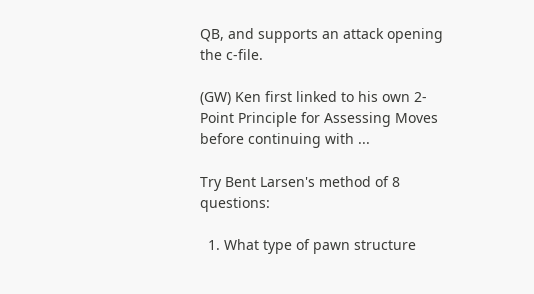QB, and supports an attack opening the c-file.

(GW) Ken first linked to his own 2-Point Principle for Assessing Moves before continuing with ...

Try Bent Larsen's method of 8 questions:

  1. What type of pawn structure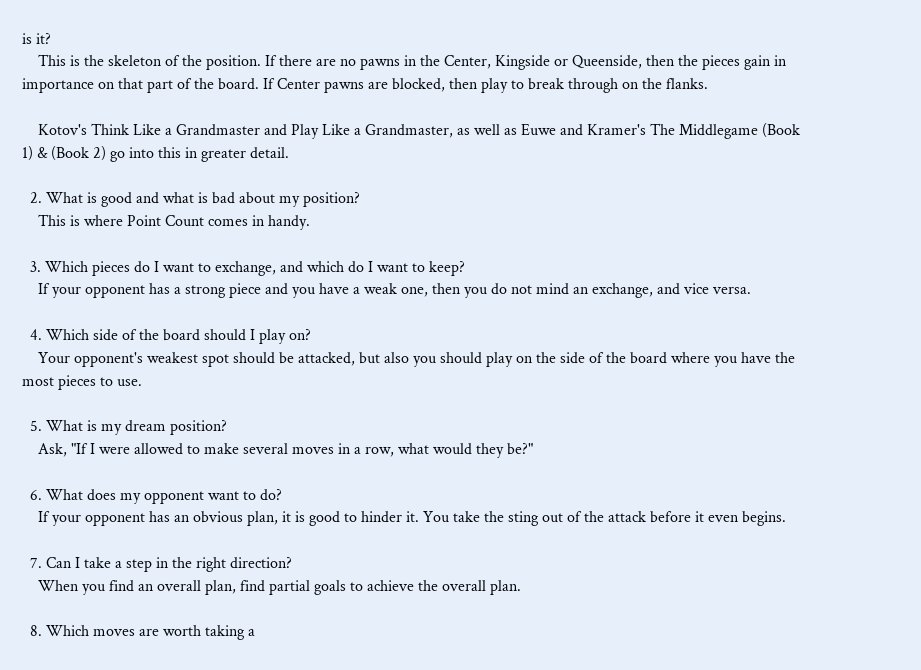is it?
    This is the skeleton of the position. If there are no pawns in the Center, Kingside or Queenside, then the pieces gain in importance on that part of the board. If Center pawns are blocked, then play to break through on the flanks.

    Kotov's Think Like a Grandmaster and Play Like a Grandmaster, as well as Euwe and Kramer's The Middlegame (Book 1) & (Book 2) go into this in greater detail.

  2. What is good and what is bad about my position?
    This is where Point Count comes in handy.

  3. Which pieces do I want to exchange, and which do I want to keep?
    If your opponent has a strong piece and you have a weak one, then you do not mind an exchange, and vice versa.

  4. Which side of the board should I play on?
    Your opponent's weakest spot should be attacked, but also you should play on the side of the board where you have the most pieces to use.

  5. What is my dream position?
    Ask, "If I were allowed to make several moves in a row, what would they be?"

  6. What does my opponent want to do?
    If your opponent has an obvious plan, it is good to hinder it. You take the sting out of the attack before it even begins.

  7. Can I take a step in the right direction?
    When you find an overall plan, find partial goals to achieve the overall plan.

  8. Which moves are worth taking a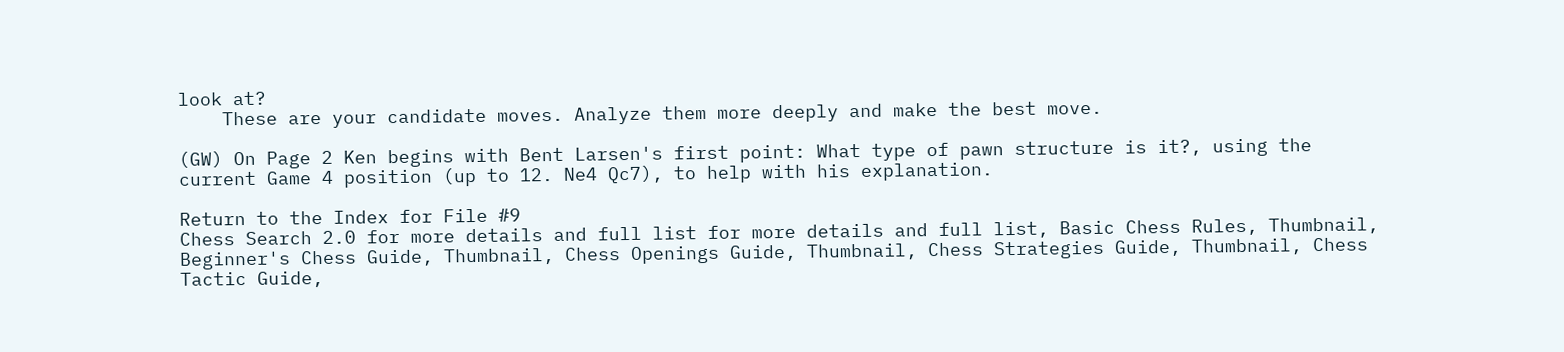look at?
    These are your candidate moves. Analyze them more deeply and make the best move.

(GW) On Page 2 Ken begins with Bent Larsen's first point: What type of pawn structure is it?, using the current Game 4 position (up to 12. Ne4 Qc7), to help with his explanation.

Return to the Index for File #9
Chess Search 2.0 for more details and full list for more details and full list, Basic Chess Rules, Thumbnail, Beginner's Chess Guide, Thumbnail, Chess Openings Guide, Thumbnail, Chess Strategies Guide, Thumbnail, Chess Tactic Guide,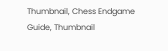Thumbnail, Chess Endgame Guide, Thumbnail